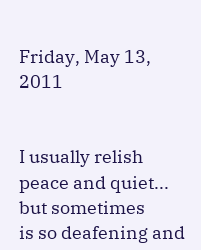Friday, May 13, 2011


I usually relish peace and quiet...
but sometimes
is so deafening and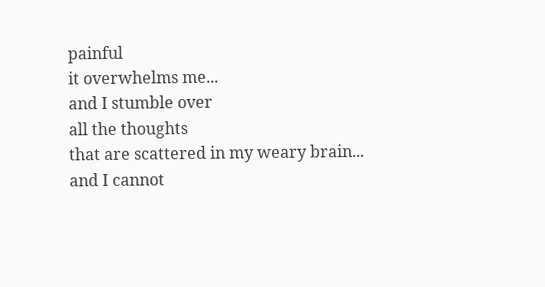painful
it overwhelms me...
and I stumble over
all the thoughts
that are scattered in my weary brain...
and I cannot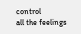control
all the feelings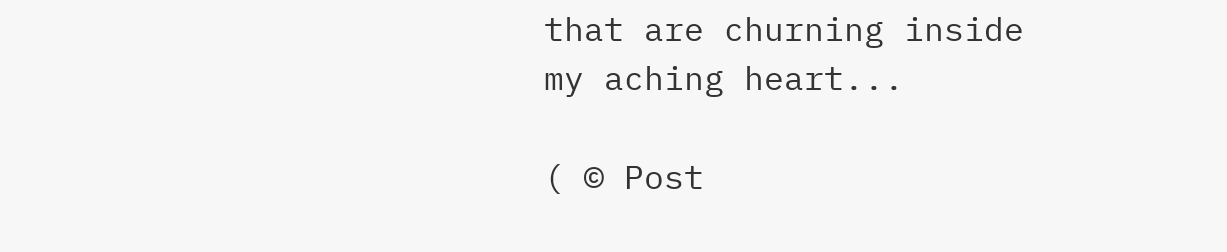that are churning inside my aching heart...

( © Post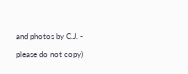and photos by C.J. - please do not copy)